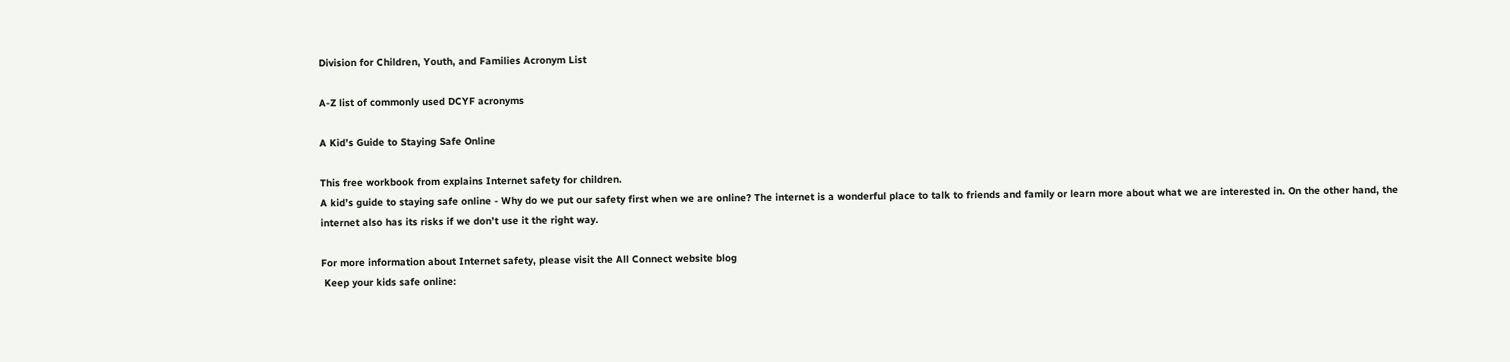Division for Children, Youth, and Families Acronym List

A-Z list of commonly used DCYF acronyms

A Kid’s Guide to Staying Safe Online

This free workbook from explains Internet safety for children.
A kid’s guide to staying safe online - Why do we put our safety first when we are online? The internet is a wonderful place to talk to friends and family or learn more about what we are interested in. On the other hand, the internet also has its risks if we don’t use it the right way.

For more information about Internet safety, please visit the All Connect website blog
 Keep your kids safe online: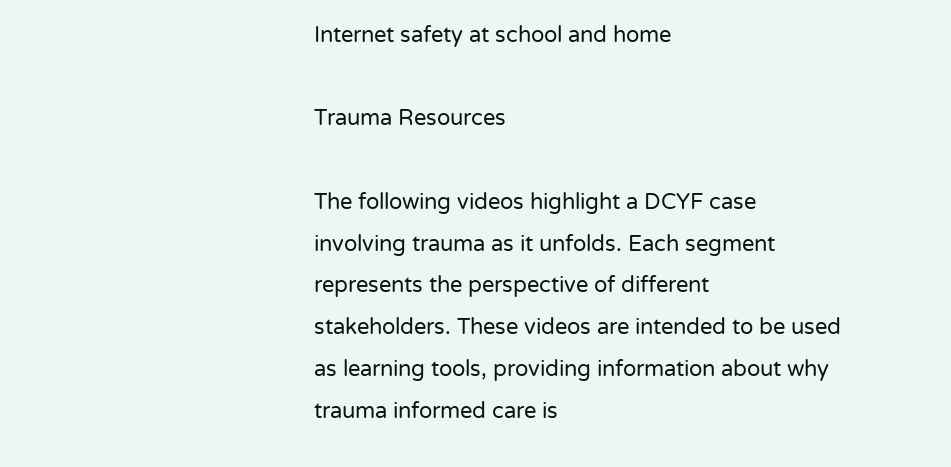Internet safety at school and home

Trauma Resources

The following videos highlight a DCYF case involving trauma as it unfolds. Each segment represents the perspective of different stakeholders. These videos are intended to be used as learning tools, providing information about why trauma informed care is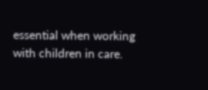essential when working with children in care.